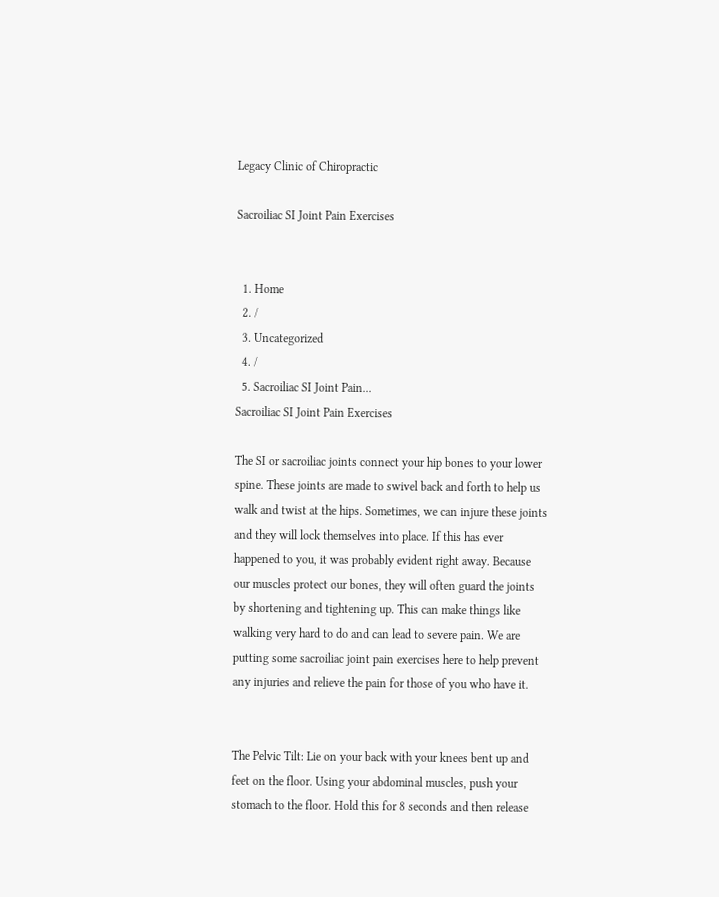Legacy Clinic of Chiropractic

Sacroiliac SI Joint Pain Exercises


  1. Home
  2. /
  3. Uncategorized
  4. /
  5. Sacroiliac SI Joint Pain...
Sacroiliac SI Joint Pain Exercises

The SI or sacroiliac joints connect your hip bones to your lower spine. These joints are made to swivel back and forth to help us walk and twist at the hips. Sometimes, we can injure these joints and they will lock themselves into place. If this has ever happened to you, it was probably evident right away. Because our muscles protect our bones, they will often guard the joints by shortening and tightening up. This can make things like walking very hard to do and can lead to severe pain. We are putting some sacroiliac joint pain exercises here to help prevent any injuries and relieve the pain for those of you who have it.


The Pelvic Tilt: Lie on your back with your knees bent up and feet on the floor. Using your abdominal muscles, push your stomach to the floor. Hold this for 8 seconds and then release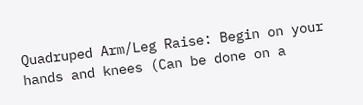Quadruped Arm/Leg Raise: Begin on your hands and knees (Can be done on a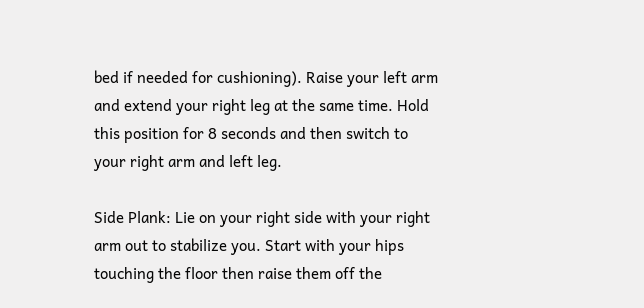bed if needed for cushioning). Raise your left arm and extend your right leg at the same time. Hold this position for 8 seconds and then switch to your right arm and left leg.

Side Plank: Lie on your right side with your right arm out to stabilize you. Start with your hips touching the floor then raise them off the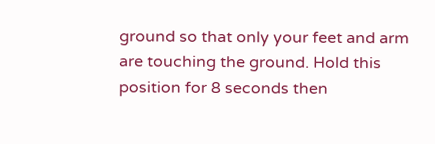ground so that only your feet and arm are touching the ground. Hold this position for 8 seconds then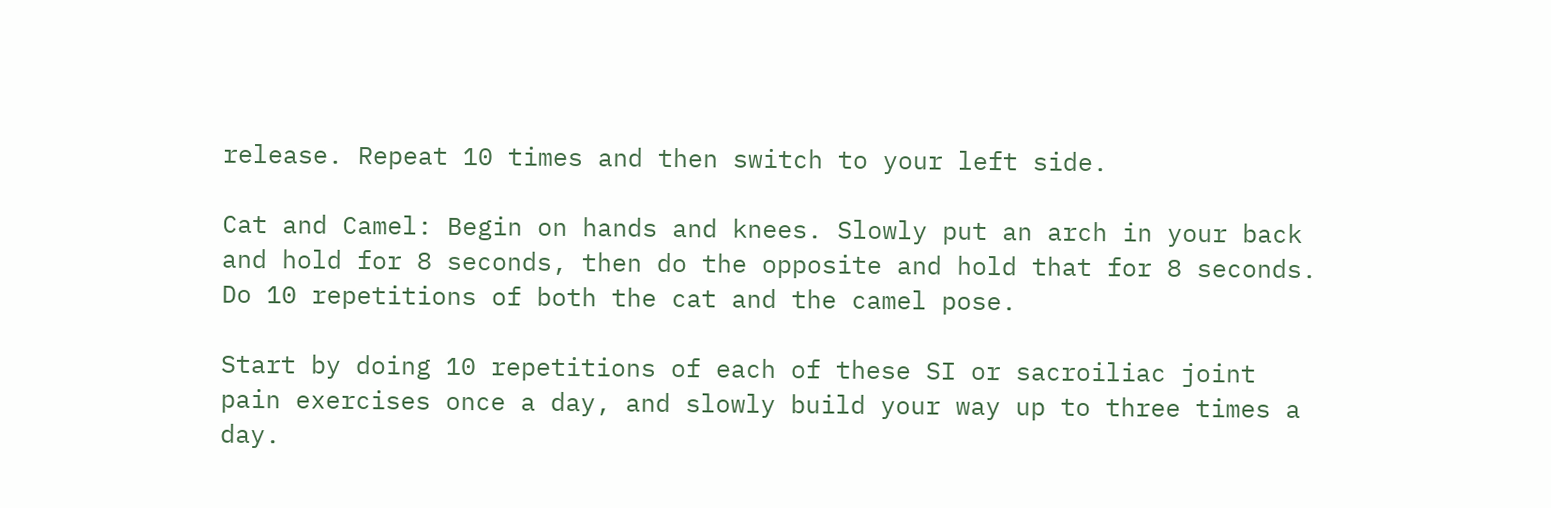release. Repeat 10 times and then switch to your left side.

Cat and Camel: Begin on hands and knees. Slowly put an arch in your back and hold for 8 seconds, then do the opposite and hold that for 8 seconds. Do 10 repetitions of both the cat and the camel pose.

Start by doing 10 repetitions of each of these SI or sacroiliac joint pain exercises once a day, and slowly build your way up to three times a day.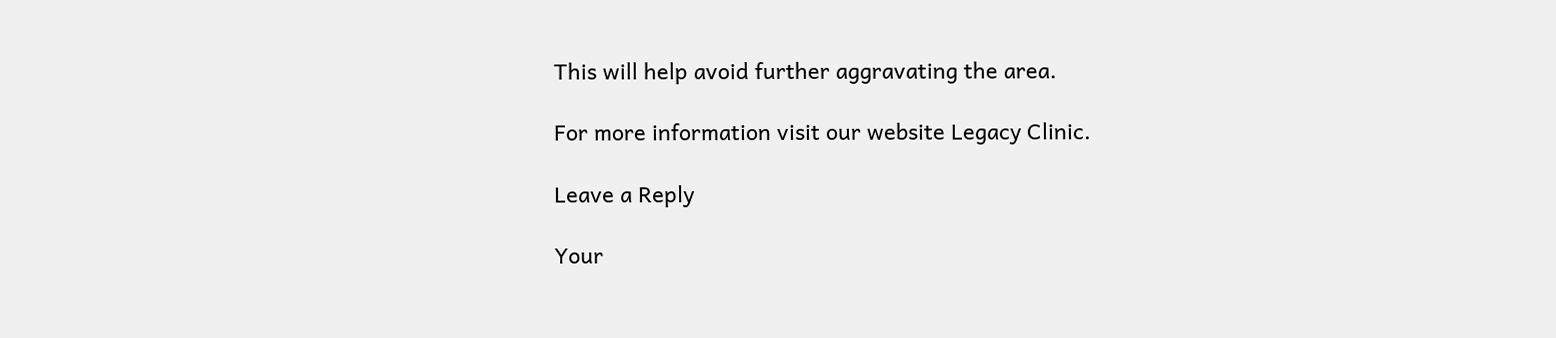This will help avoid further aggravating the area.

For more information visit our website Legacy Clinic.

Leave a Reply

Your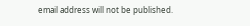email address will not be published.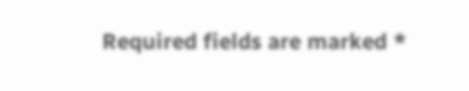Required fields are marked *